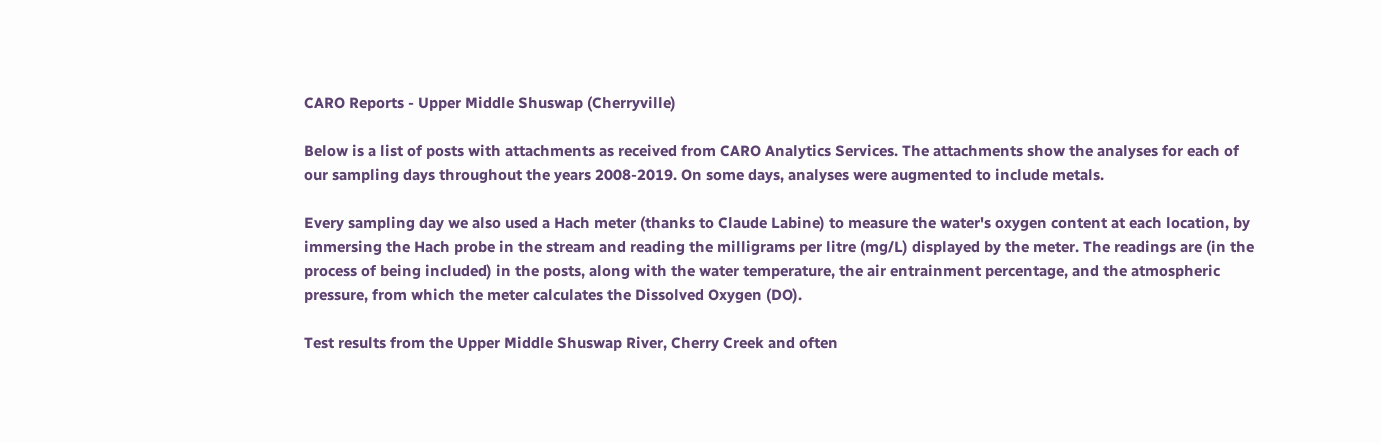CARO Reports - Upper Middle Shuswap (Cherryville)

Below is a list of posts with attachments as received from CARO Analytics Services. The attachments show the analyses for each of our sampling days throughout the years 2008-2019. On some days, analyses were augmented to include metals.

Every sampling day we also used a Hach meter (thanks to Claude Labine) to measure the water's oxygen content at each location, by immersing the Hach probe in the stream and reading the milligrams per litre (mg/L) displayed by the meter. The readings are (in the process of being included) in the posts, along with the water temperature, the air entrainment percentage, and the atmospheric pressure, from which the meter calculates the Dissolved Oxygen (DO).

Test results from the Upper Middle Shuswap River, Cherry Creek and often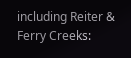including Reiter & Ferry Creeks: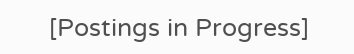[Postings in Progress]